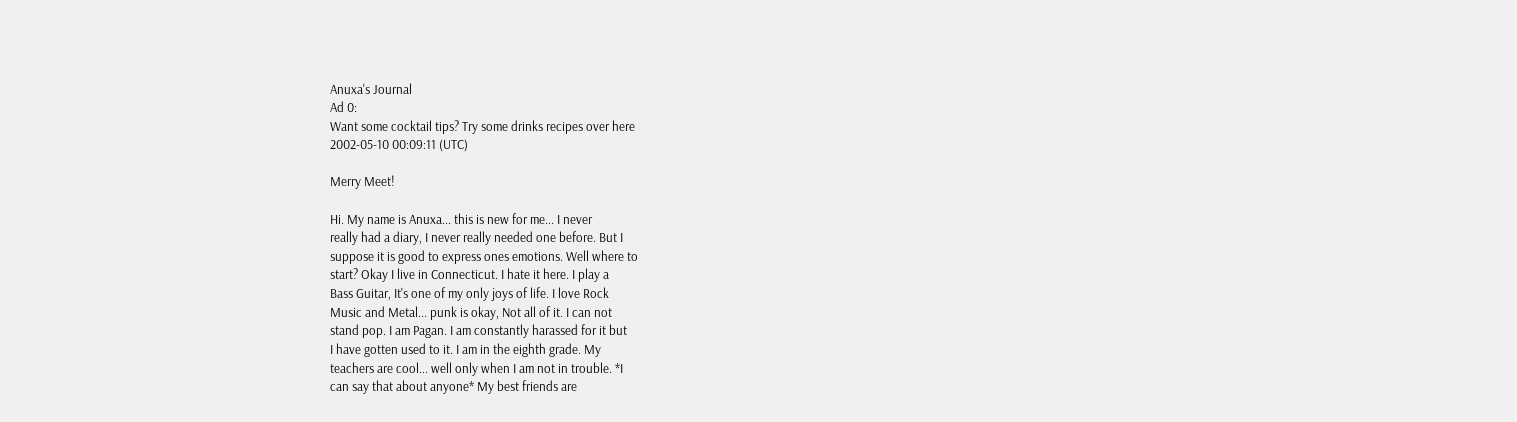Anuxa's Journal
Ad 0:
Want some cocktail tips? Try some drinks recipes over here
2002-05-10 00:09:11 (UTC)

Merry Meet!

Hi. My name is Anuxa... this is new for me... I never
really had a diary, I never really needed one before. But I
suppose it is good to express ones emotions. Well where to
start? Okay I live in Connecticut. I hate it here. I play a
Bass Guitar, It's one of my only joys of life. I love Rock
Music and Metal... punk is okay, Not all of it. I can not
stand pop. I am Pagan. I am constantly harassed for it but
I have gotten used to it. I am in the eighth grade. My
teachers are cool... well only when I am not in trouble. *I
can say that about anyone* My best friends are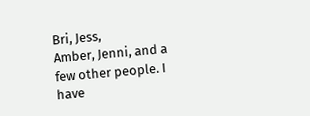Bri, Jess,
Amber, Jenni, and a few other people. I have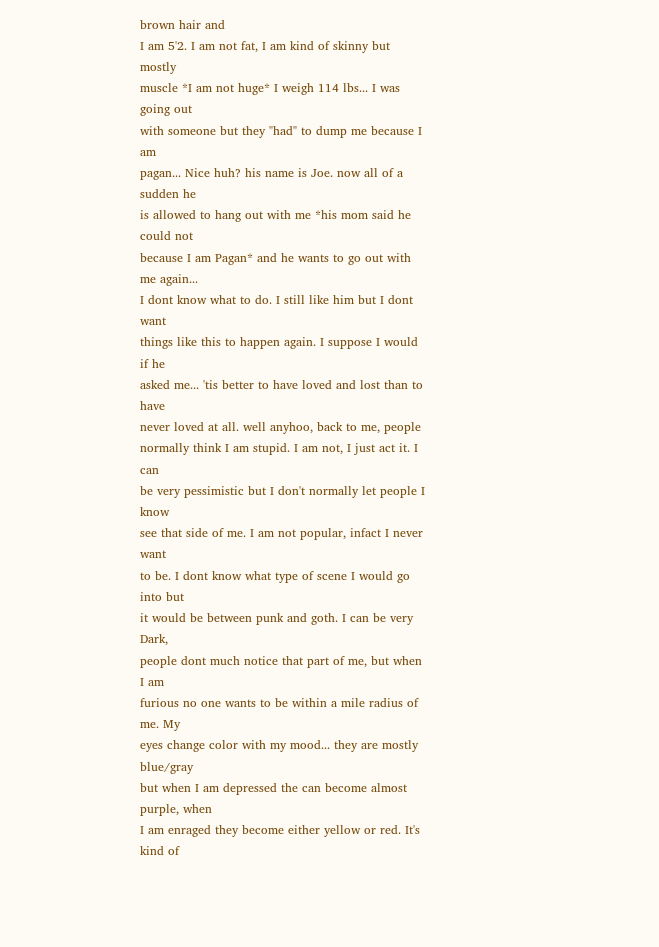brown hair and
I am 5'2. I am not fat, I am kind of skinny but mostly
muscle *I am not huge* I weigh 114 lbs... I was going out
with someone but they "had" to dump me because I am
pagan... Nice huh? his name is Joe. now all of a sudden he
is allowed to hang out with me *his mom said he could not
because I am Pagan* and he wants to go out with me again...
I dont know what to do. I still like him but I dont want
things like this to happen again. I suppose I would if he
asked me... 'tis better to have loved and lost than to have
never loved at all. well anyhoo, back to me, people
normally think I am stupid. I am not, I just act it. I can
be very pessimistic but I don't normally let people I know
see that side of me. I am not popular, infact I never want
to be. I dont know what type of scene I would go into but
it would be between punk and goth. I can be very Dark,
people dont much notice that part of me, but when I am
furious no one wants to be within a mile radius of me. My
eyes change color with my mood... they are mostly blue/gray
but when I am depressed the can become almost purple, when
I am enraged they become either yellow or red. It's kind of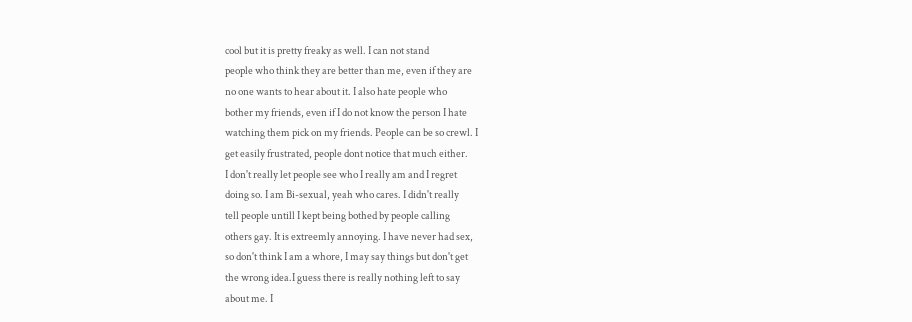cool but it is pretty freaky as well. I can not stand
people who think they are better than me, even if they are
no one wants to hear about it. I also hate people who
bother my friends, even if I do not know the person I hate
watching them pick on my friends. People can be so crewl. I
get easily frustrated, people dont notice that much either.
I don't really let people see who I really am and I regret
doing so. I am Bi-sexual, yeah who cares. I didn't really
tell people untill I kept being bothed by people calling
others gay. It is extreemly annoying. I have never had sex,
so don't think I am a whore, I may say things but don't get
the wrong idea.I guess there is really nothing left to say
about me. I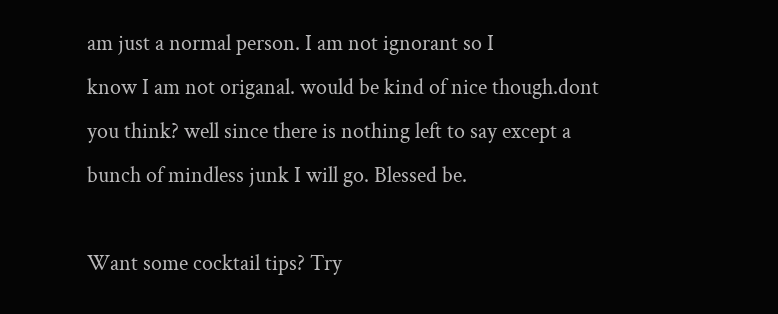am just a normal person. I am not ignorant so I
know I am not origanal. would be kind of nice though.dont
you think? well since there is nothing left to say except a
bunch of mindless junk I will go. Blessed be.

Want some cocktail tips? Try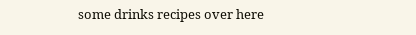some drinks recipes over here